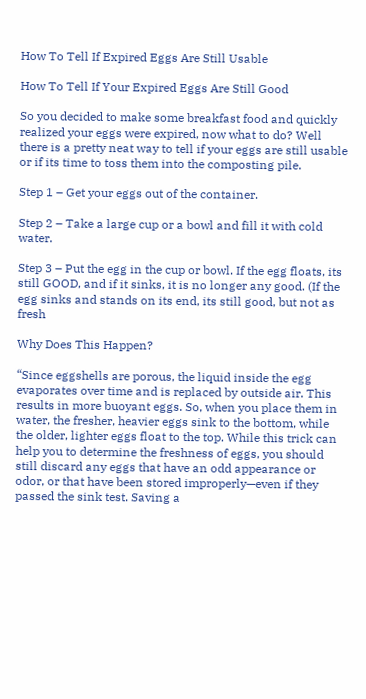How To Tell If Expired Eggs Are Still Usable

How To Tell If Your Expired Eggs Are Still Good

So you decided to make some breakfast food and quickly realized your eggs were expired, now what to do? Well there is a pretty neat way to tell if your eggs are still usable or if its time to toss them into the composting pile.

Step 1 – Get your eggs out of the container.

Step 2 – Take a large cup or a bowl and fill it with cold water.

Step 3 – Put the egg in the cup or bowl. If the egg floats, its still GOOD, and if it sinks, it is no longer any good. (If the egg sinks and stands on its end, its still good, but not as fresh

Why Does This Happen?

“Since eggshells are porous, the liquid inside the egg evaporates over time and is replaced by outside air. This results in more buoyant eggs. So, when you place them in water, the fresher, heavier eggs sink to the bottom, while the older, lighter eggs float to the top. While this trick can help you to determine the freshness of eggs, you should still discard any eggs that have an odd appearance or odor, or that have been stored improperly—even if they passed the sink test. Saving a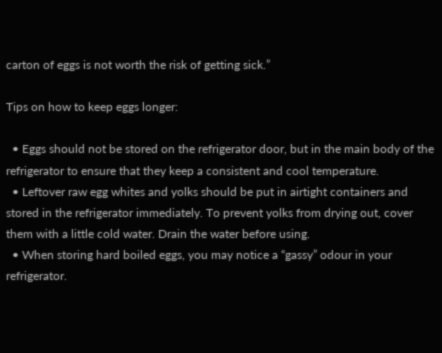carton of eggs is not worth the risk of getting sick.”

Tips on how to keep eggs longer:

  • Eggs should not be stored on the refrigerator door, but in the main body of the refrigerator to ensure that they keep a consistent and cool temperature.
  • Leftover raw egg whites and yolks should be put in airtight containers and stored in the refrigerator immediately. To prevent yolks from drying out, cover them with a little cold water. Drain the water before using.
  • When storing hard boiled eggs, you may notice a “gassy” odour in your refrigerator.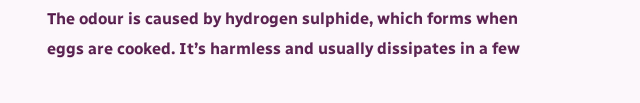The odour is caused by hydrogen sulphide, which forms when eggs are cooked. It’s harmless and usually dissipates in a few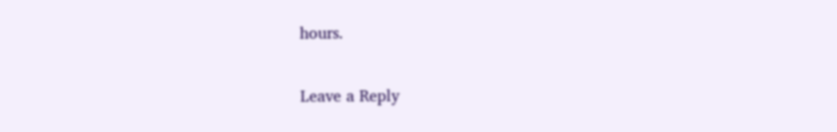hours.


Leave a Reply